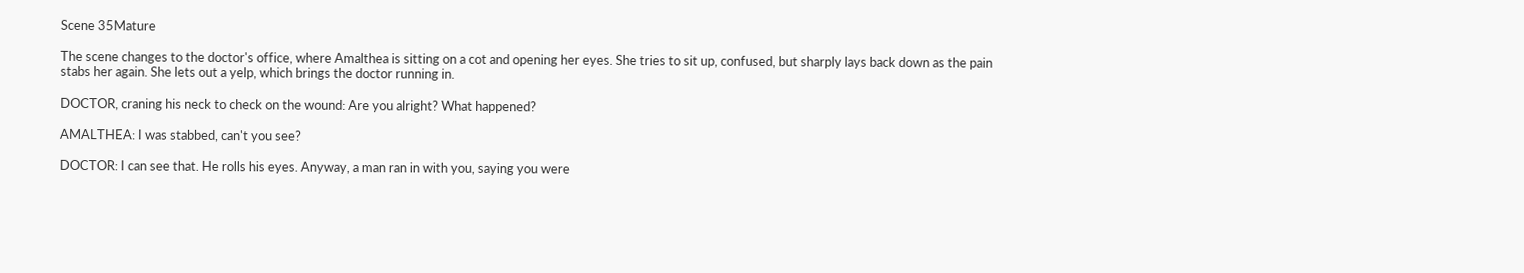Scene 35Mature

The scene changes to the doctor's office, where Amalthea is sitting on a cot and opening her eyes. She tries to sit up, confused, but sharply lays back down as the pain stabs her again. She lets out a yelp, which brings the doctor running in.

DOCTOR, craning his neck to check on the wound: Are you alright? What happened?

AMALTHEA: I was stabbed, can't you see?

DOCTOR: I can see that. He rolls his eyes. Anyway, a man ran in with you, saying you were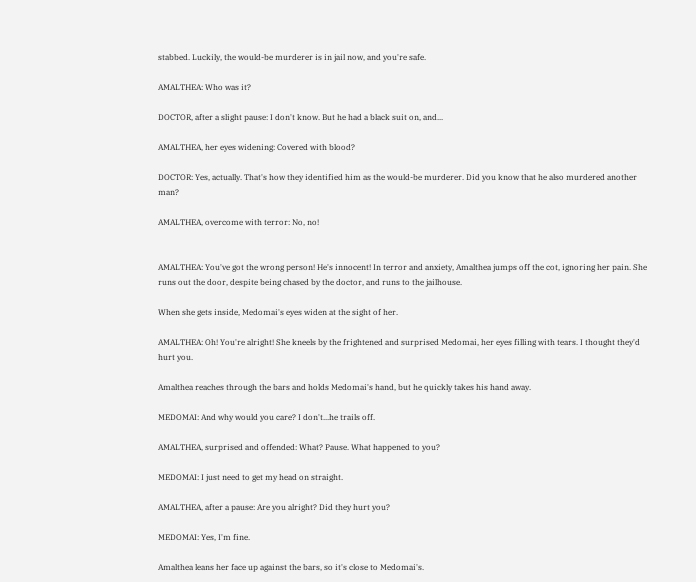stabbed. Luckily, the would-be murderer is in jail now, and you're safe.

AMALTHEA: Who was it?

DOCTOR, after a slight pause: I don't know. But he had a black suit on, and...

AMALTHEA, her eyes widening: Covered with blood?

DOCTOR: Yes, actually. That's how they identified him as the would-be murderer. Did you know that he also murdered another man?

AMALTHEA, overcome with terror: No, no!


AMALTHEA: You've got the wrong person! He's innocent! In terror and anxiety, Amalthea jumps off the cot, ignoring her pain. She runs out the door, despite being chased by the doctor, and runs to the jailhouse.

When she gets inside, Medomai's eyes widen at the sight of her.

AMALTHEA: Oh! You're alright! She kneels by the frightened and surprised Medomai, her eyes filling with tears. I thought they'd hurt you.

Amalthea reaches through the bars and holds Medomai's hand, but he quickly takes his hand away.

MEDOMAI: And why would you care? I don't...he trails off.

AMALTHEA, surprised and offended: What? Pause. What happened to you?

MEDOMAI: I just need to get my head on straight.

AMALTHEA, after a pause: Are you alright? Did they hurt you?

MEDOMAI: Yes, I'm fine.

Amalthea leans her face up against the bars, so it's close to Medomai's.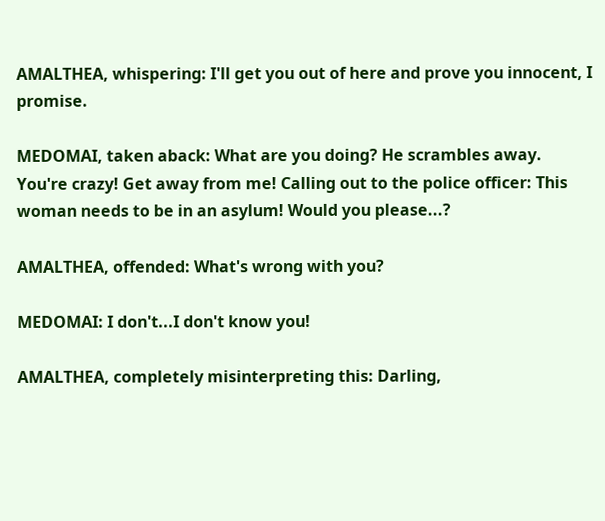AMALTHEA, whispering: I'll get you out of here and prove you innocent, I promise.

MEDOMAI, taken aback: What are you doing? He scrambles away. You're crazy! Get away from me! Calling out to the police officer: This woman needs to be in an asylum! Would you please...?

AMALTHEA, offended: What's wrong with you?

MEDOMAI: I don't...I don't know you!

AMALTHEA, completely misinterpreting this: Darling,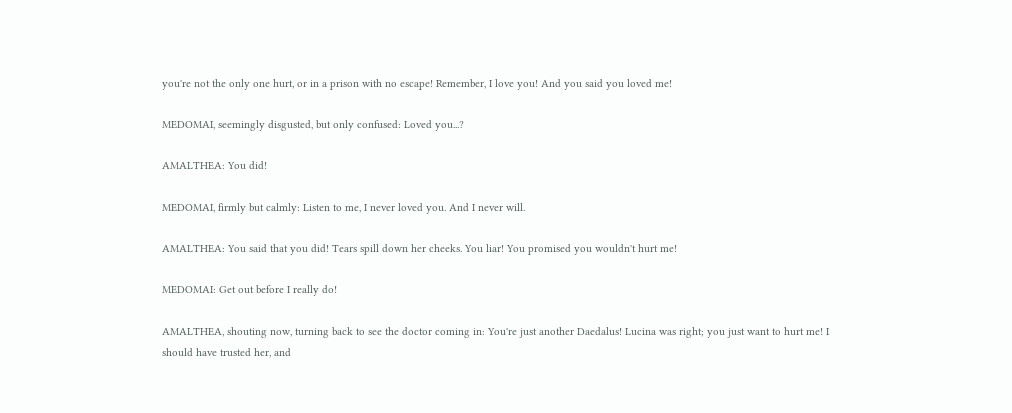you're not the only one hurt, or in a prison with no escape! Remember, I love you! And you said you loved me!

MEDOMAI, seemingly disgusted, but only confused: Loved you...?

AMALTHEA: You did!

MEDOMAI, firmly but calmly: Listen to me, I never loved you. And I never will.

AMALTHEA: You said that you did! Tears spill down her cheeks. You liar! You promised you wouldn't hurt me!

MEDOMAI: Get out before I really do!

AMALTHEA, shouting now, turning back to see the doctor coming in: You're just another Daedalus! Lucina was right; you just want to hurt me! I should have trusted her, and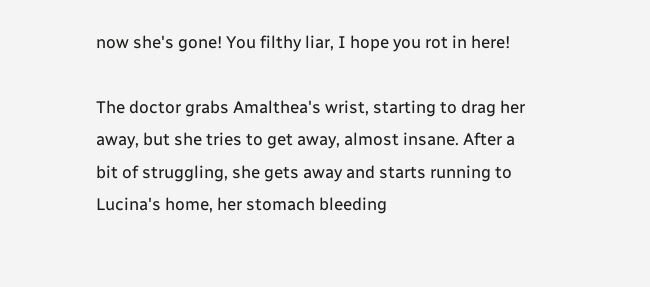now she's gone! You filthy liar, I hope you rot in here!

The doctor grabs Amalthea's wrist, starting to drag her away, but she tries to get away, almost insane. After a bit of struggling, she gets away and starts running to Lucina's home, her stomach bleeding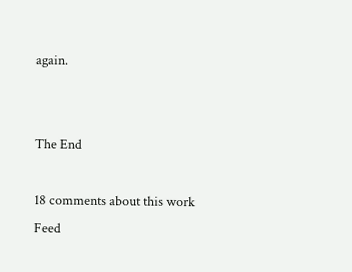again.


The End

18 comments about this work Feed